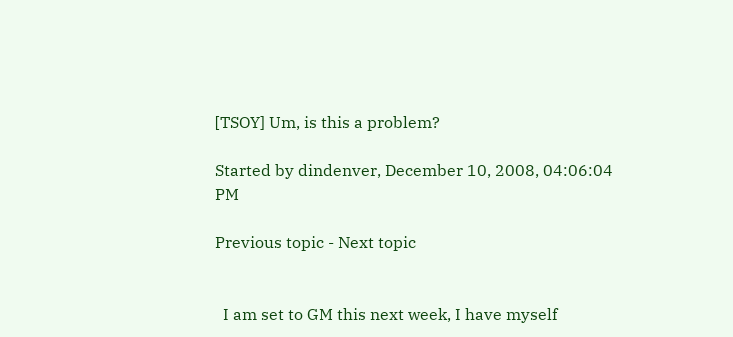[TSOY] Um, is this a problem?

Started by dindenver, December 10, 2008, 04:06:04 PM

Previous topic - Next topic


  I am set to GM this next week, I have myself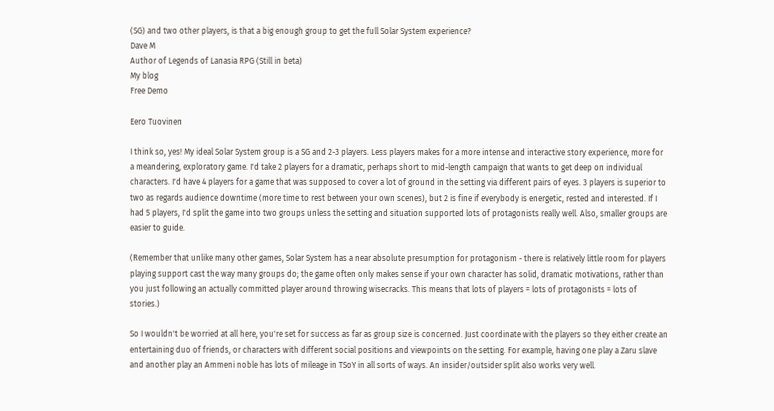(SG) and two other players, is that a big enough group to get the full Solar System experience?
Dave M
Author of Legends of Lanasia RPG (Still in beta)
My blog
Free Demo

Eero Tuovinen

I think so, yes! My ideal Solar System group is a SG and 2-3 players. Less players makes for a more intense and interactive story experience, more for a meandering, exploratory game. I'd take 2 players for a dramatic, perhaps short to mid-length campaign that wants to get deep on individual characters. I'd have 4 players for a game that was supposed to cover a lot of ground in the setting via different pairs of eyes. 3 players is superior to two as regards audience downtime (more time to rest between your own scenes), but 2 is fine if everybody is energetic, rested and interested. If I had 5 players, I'd split the game into two groups unless the setting and situation supported lots of protagonists really well. Also, smaller groups are easier to guide.

(Remember that unlike many other games, Solar System has a near absolute presumption for protagonism - there is relatively little room for players playing support cast the way many groups do; the game often only makes sense if your own character has solid, dramatic motivations, rather than you just following an actually committed player around throwing wisecracks. This means that lots of players = lots of protagonists = lots of stories.)

So I wouldn't be worried at all here, you're set for success as far as group size is concerned. Just coordinate with the players so they either create an entertaining duo of friends, or characters with different social positions and viewpoints on the setting. For example, having one play a Zaru slave and another play an Ammeni noble has lots of mileage in TSoY in all sorts of ways. An insider/outsider split also works very well.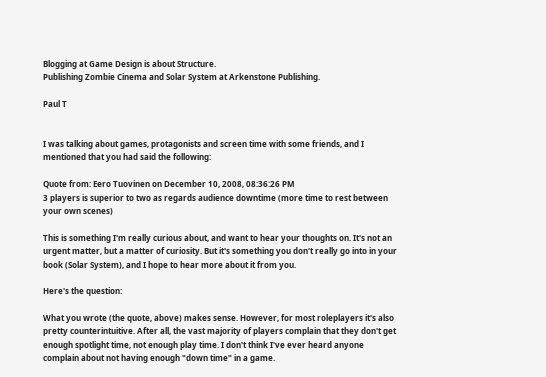Blogging at Game Design is about Structure.
Publishing Zombie Cinema and Solar System at Arkenstone Publishing.

Paul T


I was talking about games, protagonists and screen time with some friends, and I mentioned that you had said the following:

Quote from: Eero Tuovinen on December 10, 2008, 08:36:26 PM
3 players is superior to two as regards audience downtime (more time to rest between your own scenes)

This is something I'm really curious about, and want to hear your thoughts on. It's not an urgent matter, but a matter of curiosity. But it's something you don't really go into in your book (Solar System), and I hope to hear more about it from you.

Here's the question:

What you wrote (the quote, above) makes sense. However, for most roleplayers it's also pretty counterintuitive. After all, the vast majority of players complain that they don't get enough spotlight time, not enough play time. I don't think I've ever heard anyone complain about not having enough "down time" in a game.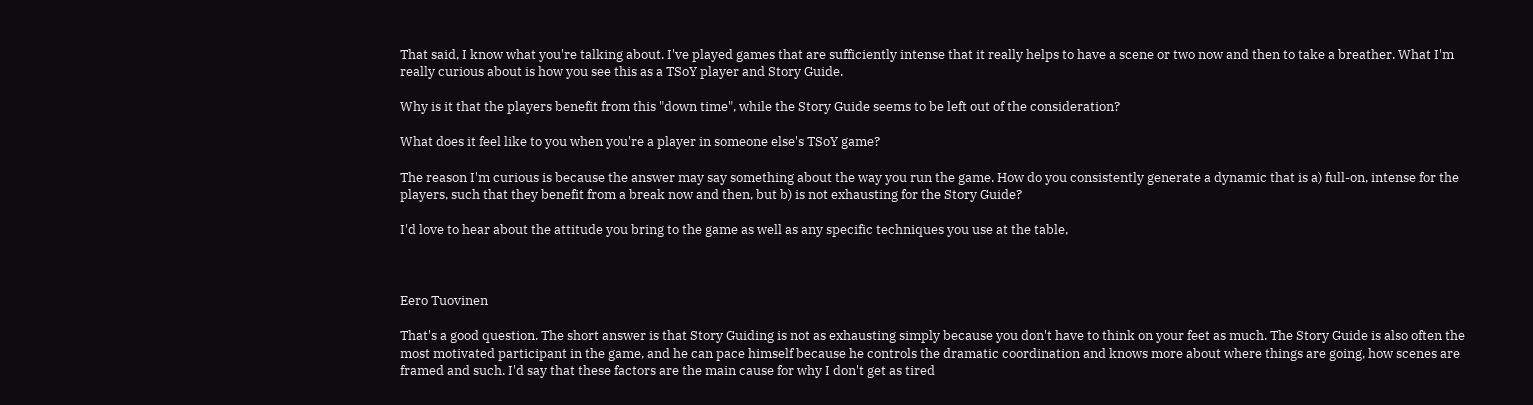That said, I know what you're talking about. I've played games that are sufficiently intense that it really helps to have a scene or two now and then to take a breather. What I'm really curious about is how you see this as a TSoY player and Story Guide.

Why is it that the players benefit from this "down time", while the Story Guide seems to be left out of the consideration?

What does it feel like to you when you're a player in someone else's TSoY game?

The reason I'm curious is because the answer may say something about the way you run the game. How do you consistently generate a dynamic that is a) full-on, intense for the players, such that they benefit from a break now and then, but b) is not exhausting for the Story Guide?

I'd love to hear about the attitude you bring to the game as well as any specific techniques you use at the table,



Eero Tuovinen

That's a good question. The short answer is that Story Guiding is not as exhausting simply because you don't have to think on your feet as much. The Story Guide is also often the most motivated participant in the game, and he can pace himself because he controls the dramatic coordination and knows more about where things are going, how scenes are framed and such. I'd say that these factors are the main cause for why I don't get as tired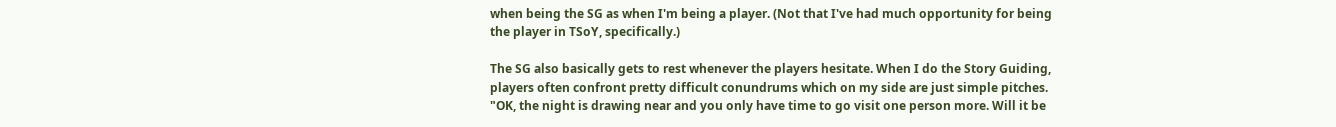when being the SG as when I'm being a player. (Not that I've had much opportunity for being the player in TSoY, specifically.)

The SG also basically gets to rest whenever the players hesitate. When I do the Story Guiding, players often confront pretty difficult conundrums which on my side are just simple pitches. "OK, the night is drawing near and you only have time to go visit one person more. Will it be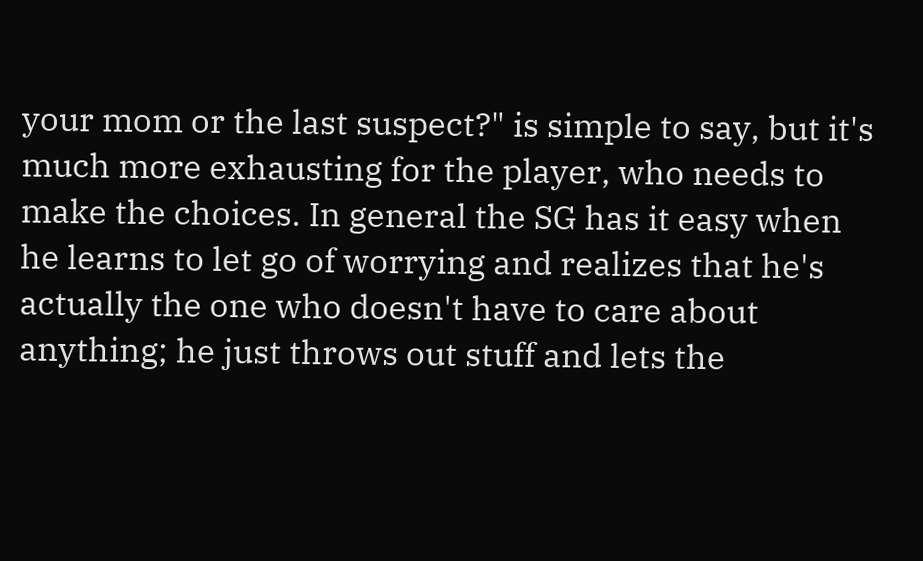your mom or the last suspect?" is simple to say, but it's much more exhausting for the player, who needs to make the choices. In general the SG has it easy when he learns to let go of worrying and realizes that he's actually the one who doesn't have to care about anything; he just throws out stuff and lets the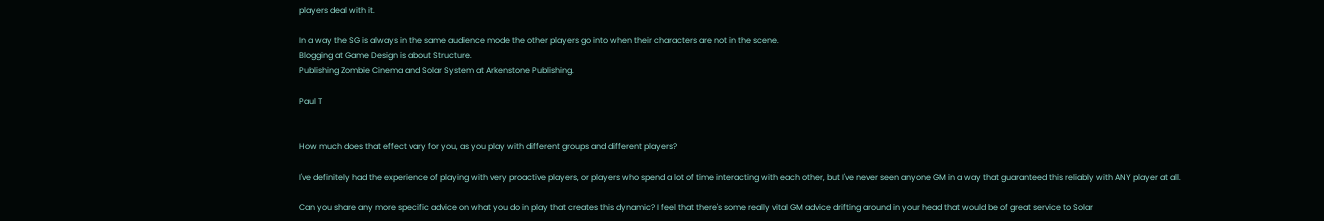players deal with it.

In a way the SG is always in the same audience mode the other players go into when their characters are not in the scene.
Blogging at Game Design is about Structure.
Publishing Zombie Cinema and Solar System at Arkenstone Publishing.

Paul T


How much does that effect vary for you, as you play with different groups and different players?

I've definitely had the experience of playing with very proactive players, or players who spend a lot of time interacting with each other, but I've never seen anyone GM in a way that guaranteed this reliably with ANY player at all.

Can you share any more specific advice on what you do in play that creates this dynamic? I feel that there's some really vital GM advice drifting around in your head that would be of great service to Solar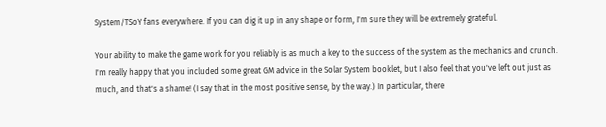System/TSoY fans everywhere. If you can dig it up in any shape or form, I'm sure they will be extremely grateful.

Your ability to make the game work for you reliably is as much a key to the success of the system as the mechanics and crunch. I'm really happy that you included some great GM advice in the Solar System booklet, but I also feel that you've left out just as much, and that's a shame! (I say that in the most positive sense, by the way.) In particular, there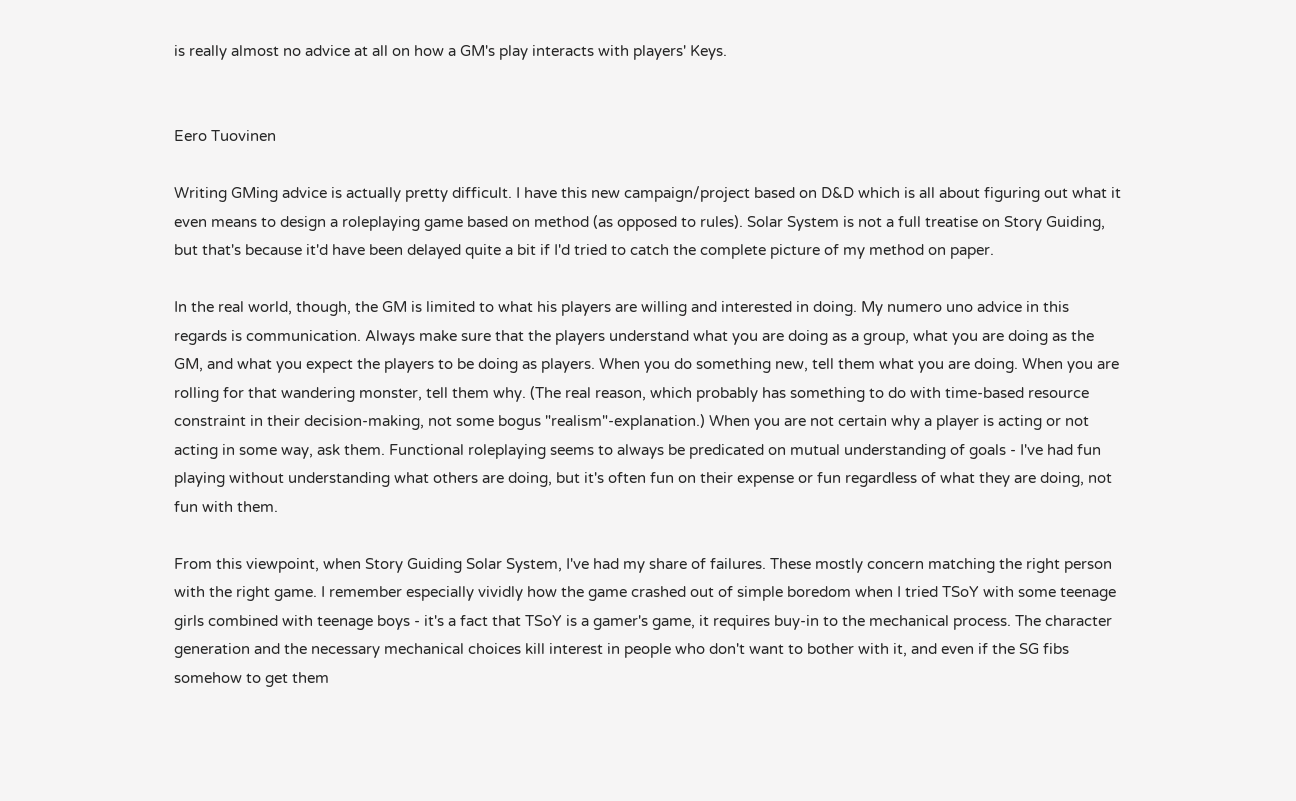is really almost no advice at all on how a GM's play interacts with players' Keys.


Eero Tuovinen

Writing GMing advice is actually pretty difficult. I have this new campaign/project based on D&D which is all about figuring out what it even means to design a roleplaying game based on method (as opposed to rules). Solar System is not a full treatise on Story Guiding, but that's because it'd have been delayed quite a bit if I'd tried to catch the complete picture of my method on paper.

In the real world, though, the GM is limited to what his players are willing and interested in doing. My numero uno advice in this regards is communication. Always make sure that the players understand what you are doing as a group, what you are doing as the GM, and what you expect the players to be doing as players. When you do something new, tell them what you are doing. When you are rolling for that wandering monster, tell them why. (The real reason, which probably has something to do with time-based resource constraint in their decision-making, not some bogus "realism"-explanation.) When you are not certain why a player is acting or not acting in some way, ask them. Functional roleplaying seems to always be predicated on mutual understanding of goals - I've had fun playing without understanding what others are doing, but it's often fun on their expense or fun regardless of what they are doing, not fun with them.

From this viewpoint, when Story Guiding Solar System, I've had my share of failures. These mostly concern matching the right person with the right game. I remember especially vividly how the game crashed out of simple boredom when I tried TSoY with some teenage girls combined with teenage boys - it's a fact that TSoY is a gamer's game, it requires buy-in to the mechanical process. The character generation and the necessary mechanical choices kill interest in people who don't want to bother with it, and even if the SG fibs somehow to get them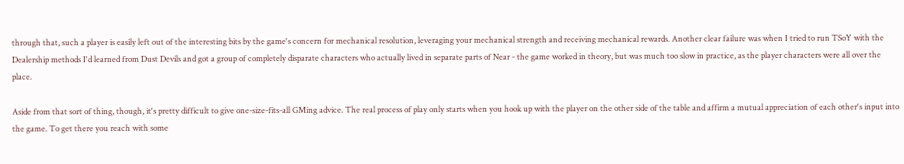through that, such a player is easily left out of the interesting bits by the game's concern for mechanical resolution, leveraging your mechanical strength and receiving mechanical rewards. Another clear failure was when I tried to run TSoY with the Dealership methods I'd learned from Dust Devils and got a group of completely disparate characters who actually lived in separate parts of Near - the game worked in theory, but was much too slow in practice, as the player characters were all over the place.

Aside from that sort of thing, though, it's pretty difficult to give one-size-fits-all GMing advice. The real process of play only starts when you hook up with the player on the other side of the table and affirm a mutual appreciation of each other's input into the game. To get there you reach with some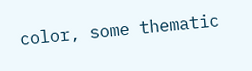color, some thematic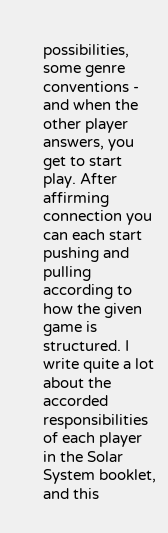possibilities, some genre conventions - and when the other player answers, you get to start play. After affirming connection you can each start pushing and pulling according to how the given game is structured. I write quite a lot about the accorded responsibilities of each player in the Solar System booklet, and this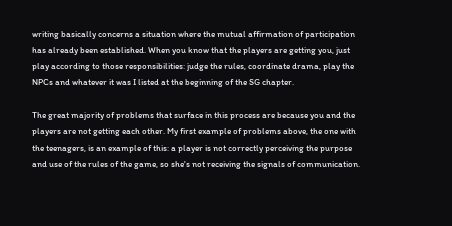writing basically concerns a situation where the mutual affirmation of participation has already been established. When you know that the players are getting you, just play according to those responsibilities: judge the rules, coordinate drama, play the NPCs and whatever it was I listed at the beginning of the SG chapter.

The great majority of problems that surface in this process are because you and the players are not getting each other. My first example of problems above, the one with the teenagers, is an example of this: a player is not correctly perceiving the purpose and use of the rules of the game, so she's not receiving the signals of communication.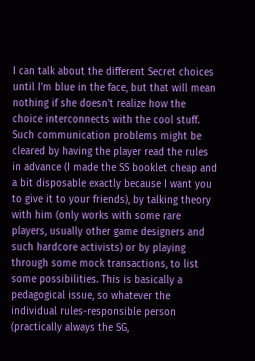I can talk about the different Secret choices until I'm blue in the face, but that will mean nothing if she doesn't realize how the choice interconnects with the cool stuff. Such communication problems might be cleared by having the player read the rules in advance (I made the SS booklet cheap and a bit disposable exactly because I want you to give it to your friends), by talking theory with him (only works with some rare players, usually other game designers and such hardcore activists) or by playing through some mock transactions, to list some possibilities. This is basically a pedagogical issue, so whatever the individual rules-responsible person (practically always the SG,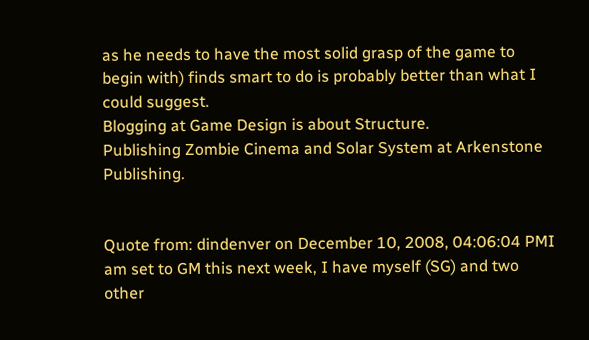as he needs to have the most solid grasp of the game to begin with) finds smart to do is probably better than what I could suggest.
Blogging at Game Design is about Structure.
Publishing Zombie Cinema and Solar System at Arkenstone Publishing.


Quote from: dindenver on December 10, 2008, 04:06:04 PMI am set to GM this next week, I have myself (SG) and two other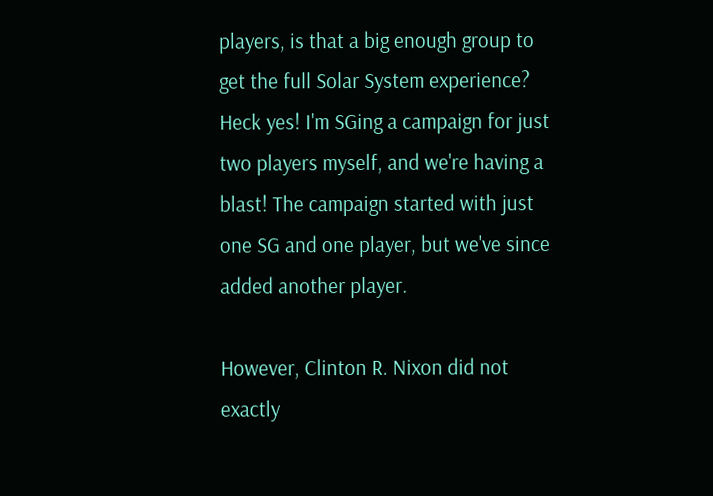players, is that a big enough group to get the full Solar System experience?
Heck yes! I'm SGing a campaign for just two players myself, and we're having a blast! The campaign started with just one SG and one player, but we've since added another player.

However, Clinton R. Nixon did not exactly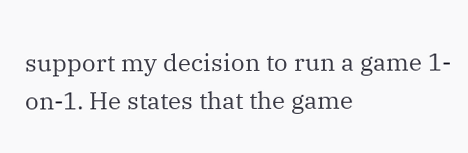support my decision to run a game 1-on-1. He states that the game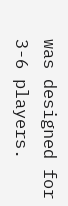was designed for 3-6 players.